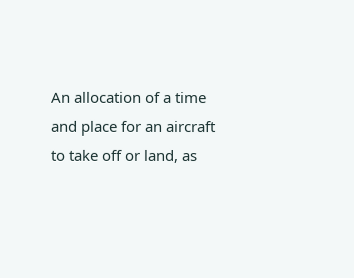An allocation of a time and place for an aircraft to take off or land, as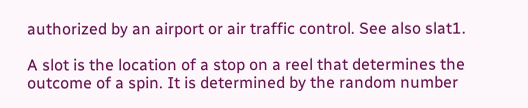authorized by an airport or air traffic control. See also slat1.

A slot is the location of a stop on a reel that determines the outcome of a spin. It is determined by the random number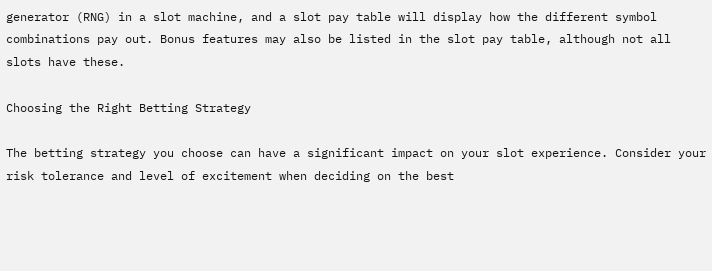generator (RNG) in a slot machine, and a slot pay table will display how the different symbol combinations pay out. Bonus features may also be listed in the slot pay table, although not all slots have these.

Choosing the Right Betting Strategy

The betting strategy you choose can have a significant impact on your slot experience. Consider your risk tolerance and level of excitement when deciding on the best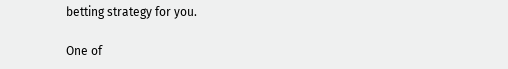betting strategy for you.

One of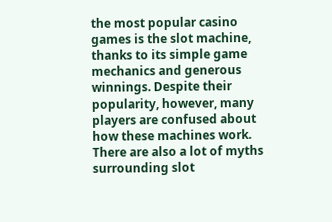the most popular casino games is the slot machine, thanks to its simple game mechanics and generous winnings. Despite their popularity, however, many players are confused about how these machines work. There are also a lot of myths surrounding slot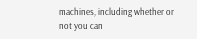machines, including whether or not you can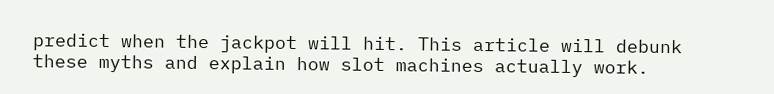predict when the jackpot will hit. This article will debunk these myths and explain how slot machines actually work.